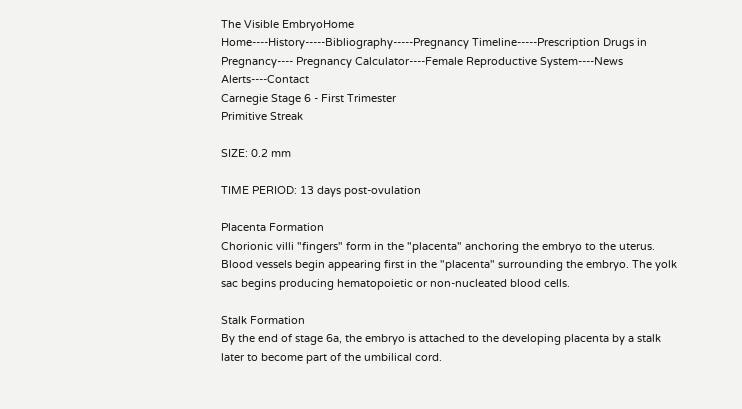The Visible EmbryoHome
Home----History-----Bibliography-----Pregnancy Timeline-----Prescription Drugs in Pregnancy---- Pregnancy Calculator----Female Reproductive System----News Alerts----Contact
Carnegie Stage 6 - First Trimester
Primitive Streak

SIZE: 0.2 mm

TIME PERIOD: 13 days post-ovulation

Placenta Formation
Chorionic villi "fingers" form in the "placenta" anchoring the embryo to the uterus. Blood vessels begin appearing first in the "placenta" surrounding the embryo. The yolk sac begins producing hematopoietic or non-nucleated blood cells.

Stalk Formation
By the end of stage 6a, the embryo is attached to the developing placenta by a stalk later to become part of the umbilical cord.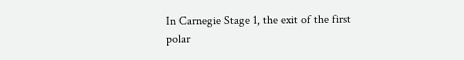In Carnegie Stage 1, the exit of the first polar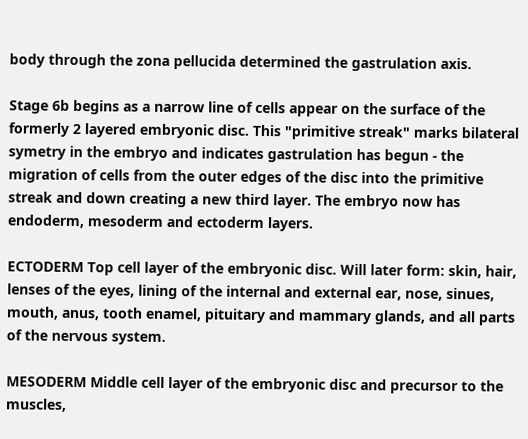body through the zona pellucida determined the gastrulation axis.

Stage 6b begins as a narrow line of cells appear on the surface of the formerly 2 layered embryonic disc. This "primitive streak" marks bilateral symetry in the embryo and indicates gastrulation has begun - the migration of cells from the outer edges of the disc into the primitive streak and down creating a new third layer. The embryo now has endoderm, mesoderm and ectoderm layers.

ECTODERM Top cell layer of the embryonic disc. Will later form: skin, hair, lenses of the eyes, lining of the internal and external ear, nose, sinues, mouth, anus, tooth enamel, pituitary and mammary glands, and all parts of the nervous system.

MESODERM Middle cell layer of the embryonic disc and precursor to the muscles,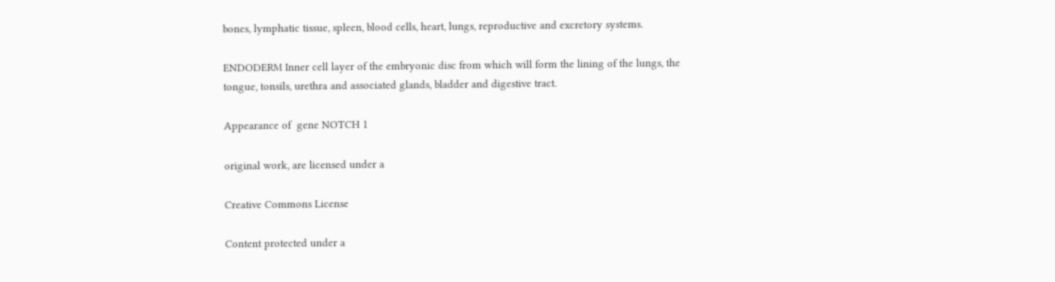bones, lymphatic tissue, spleen, blood cells, heart, lungs, reproductive and excretory systems.

ENDODERM Inner cell layer of the embryonic disc from which will form the lining of the lungs, the tongue, tonsils, urethra and associated glands, bladder and digestive tract.

Appearance of  gene NOTCH 1

original work, are licensed under a

Creative Commons License

Content protected under a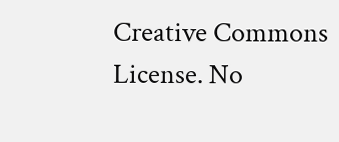Creative Commons License. No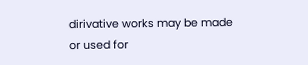dirivative works may be made or used for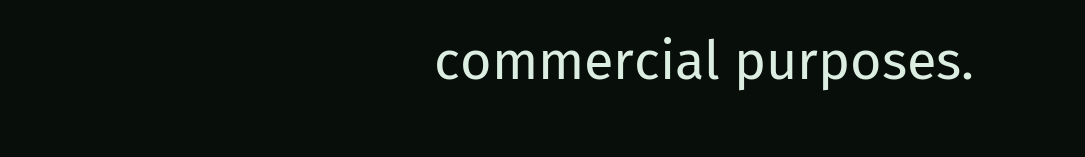commercial purposes.